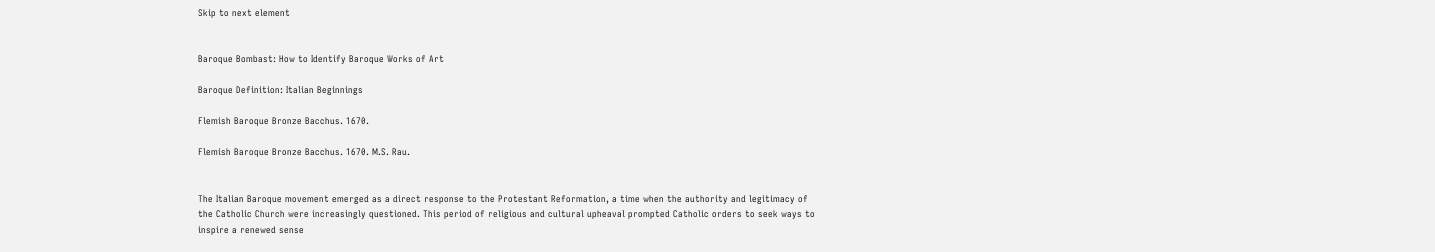Skip to next element


Baroque Bombast: How to Identify Baroque Works of Art

Baroque Definition: Italian Beginnings

Flemish Baroque Bronze Bacchus. 1670.

Flemish Baroque Bronze Bacchus. 1670. M.S. Rau.


The Italian Baroque movement emerged as a direct response to the Protestant Reformation, a time when the authority and legitimacy of the Catholic Church were increasingly questioned. This period of religious and cultural upheaval prompted Catholic orders to seek ways to inspire a renewed sense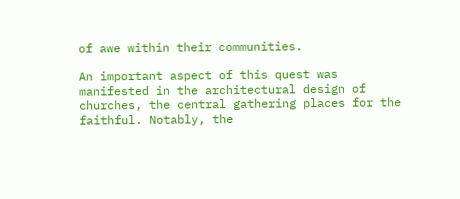of awe within their communities.

An important aspect of this quest was manifested in the architectural design of churches, the central gathering places for the faithful. Notably, the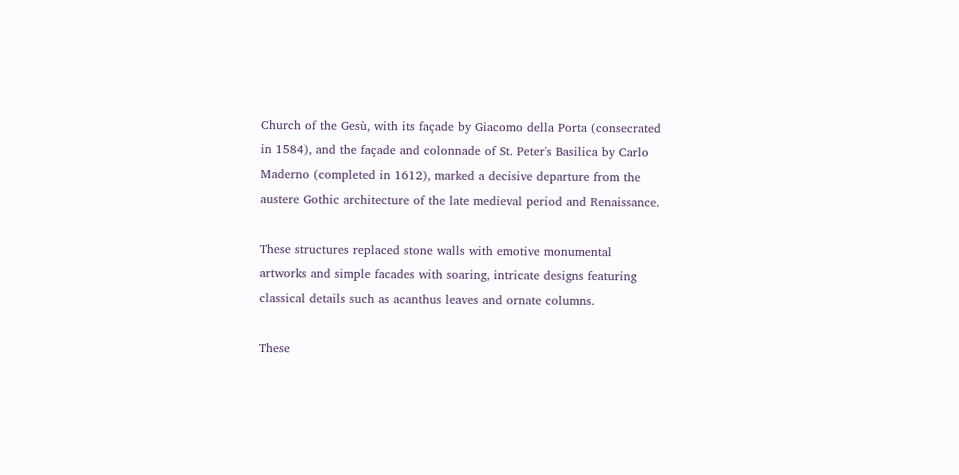Church of the Gesù, with its façade by Giacomo della Porta (consecrated in 1584), and the façade and colonnade of St. Peter's Basilica by Carlo Maderno (completed in 1612), marked a decisive departure from the austere Gothic architecture of the late medieval period and Renaissance.

These structures replaced stone walls with emotive monumental artworks and simple facades with soaring, intricate designs featuring classical details such as acanthus leaves and ornate columns.

These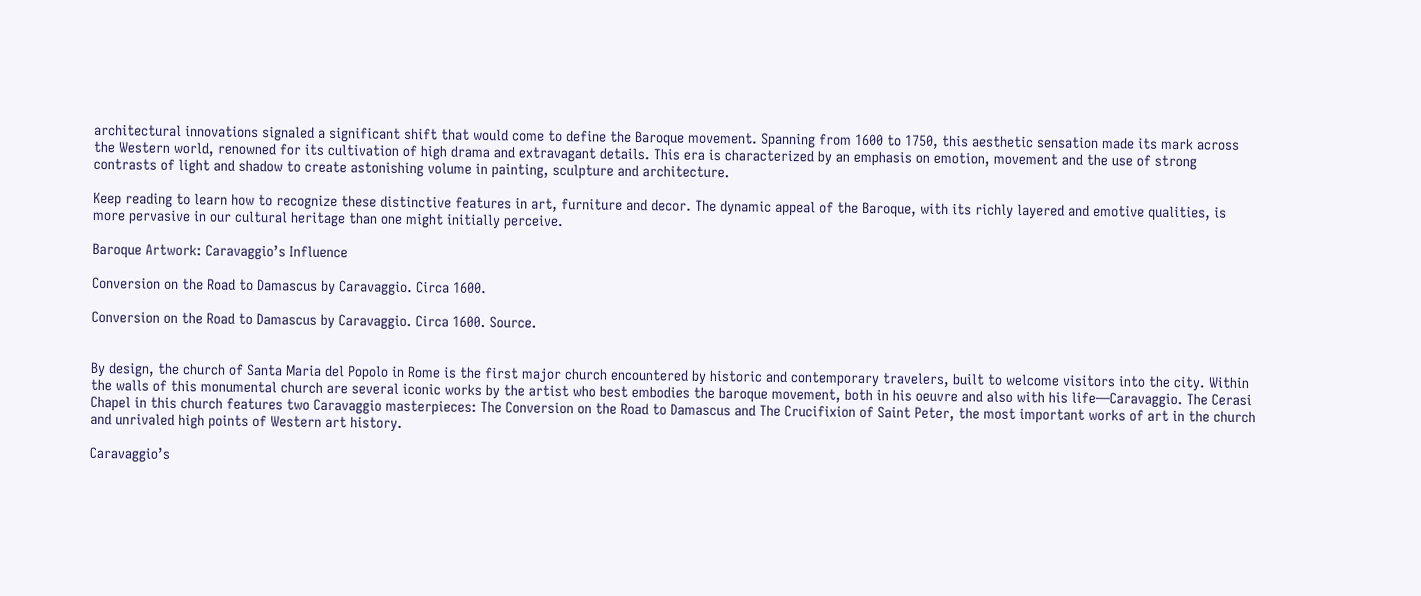architectural innovations signaled a significant shift that would come to define the Baroque movement. Spanning from 1600 to 1750, this aesthetic sensation made its mark across the Western world, renowned for its cultivation of high drama and extravagant details. This era is characterized by an emphasis on emotion, movement and the use of strong contrasts of light and shadow to create astonishing volume in painting, sculpture and architecture.

Keep reading to learn how to recognize these distinctive features in art, furniture and decor. The dynamic appeal of the Baroque, with its richly layered and emotive qualities, is more pervasive in our cultural heritage than one might initially perceive.

Baroque Artwork: Caravaggio’s Influence

Conversion on the Road to Damascus by Caravaggio. Circa 1600.

Conversion on the Road to Damascus by Caravaggio. Circa 1600. Source.


By design, the church of Santa Maria del Popolo in Rome is the first major church encountered by historic and contemporary travelers, built to welcome visitors into the city. Within the walls of this monumental church are several iconic works by the artist who best embodies the baroque movement, both in his oeuvre and also with his life—Caravaggio. The Cerasi Chapel in this church features two Caravaggio masterpieces: The Conversion on the Road to Damascus and The Crucifixion of Saint Peter, the most important works of art in the church and unrivaled high points of Western art history.

Caravaggio’s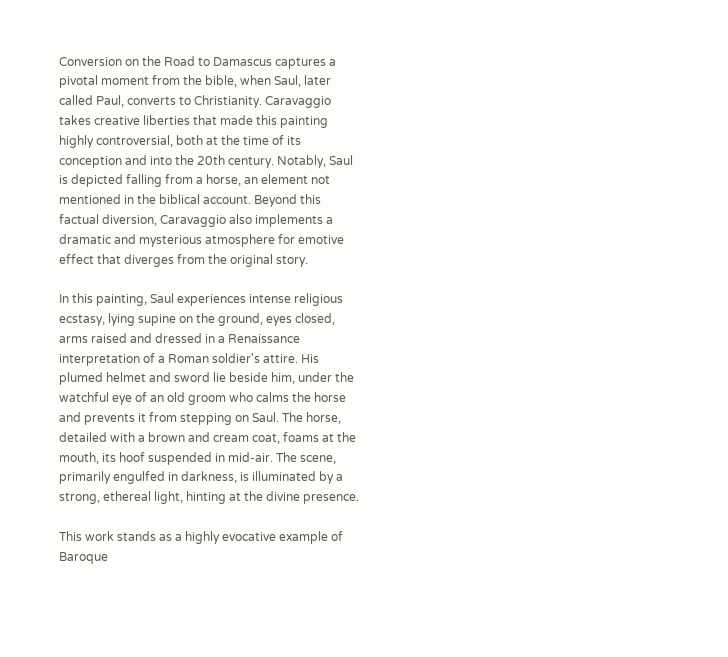Conversion on the Road to Damascus captures a pivotal moment from the bible, when Saul, later called Paul, converts to Christianity. Caravaggio takes creative liberties that made this painting highly controversial, both at the time of its conception and into the 20th century. Notably, Saul is depicted falling from a horse, an element not mentioned in the biblical account. Beyond this factual diversion, Caravaggio also implements a dramatic and mysterious atmosphere for emotive effect that diverges from the original story.

In this painting, Saul experiences intense religious ecstasy, lying supine on the ground, eyes closed, arms raised and dressed in a Renaissance interpretation of a Roman soldier's attire. His plumed helmet and sword lie beside him, under the watchful eye of an old groom who calms the horse and prevents it from stepping on Saul. The horse, detailed with a brown and cream coat, foams at the mouth, its hoof suspended in mid-air. The scene, primarily engulfed in darkness, is illuminated by a strong, ethereal light, hinting at the divine presence.

This work stands as a highly evocative example of Baroque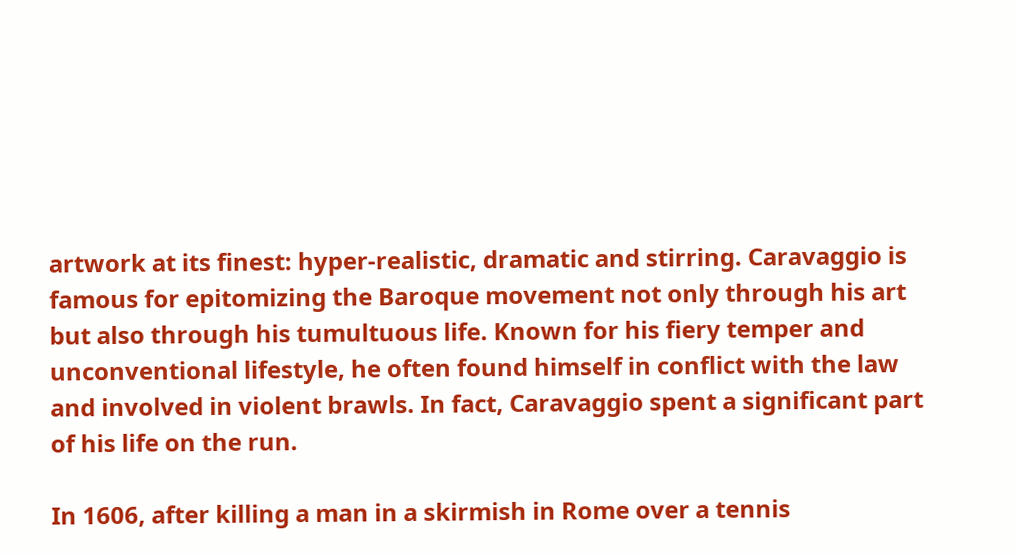artwork at its finest: hyper-realistic, dramatic and stirring. Caravaggio is famous for epitomizing the Baroque movement not only through his art but also through his tumultuous life. Known for his fiery temper and unconventional lifestyle, he often found himself in conflict with the law and involved in violent brawls. In fact, Caravaggio spent a significant part of his life on the run.

In 1606, after killing a man in a skirmish in Rome over a tennis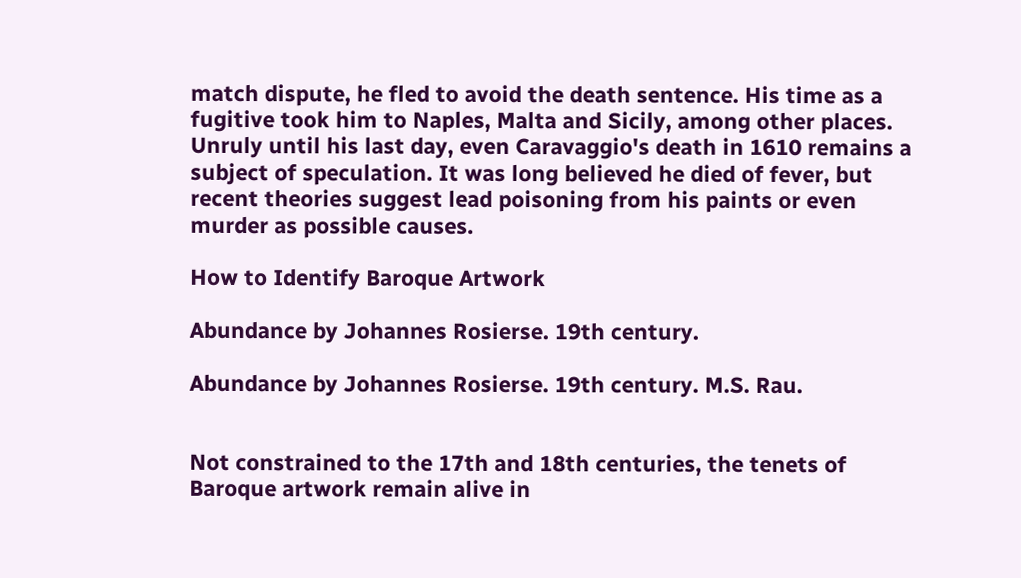match dispute, he fled to avoid the death sentence. His time as a fugitive took him to Naples, Malta and Sicily, among other places. Unruly until his last day, even Caravaggio's death in 1610 remains a subject of speculation. It was long believed he died of fever, but recent theories suggest lead poisoning from his paints or even murder as possible causes.

How to Identify Baroque Artwork

Abundance by Johannes Rosierse. 19th century.

Abundance by Johannes Rosierse. 19th century. M.S. Rau.


Not constrained to the 17th and 18th centuries, the tenets of Baroque artwork remain alive in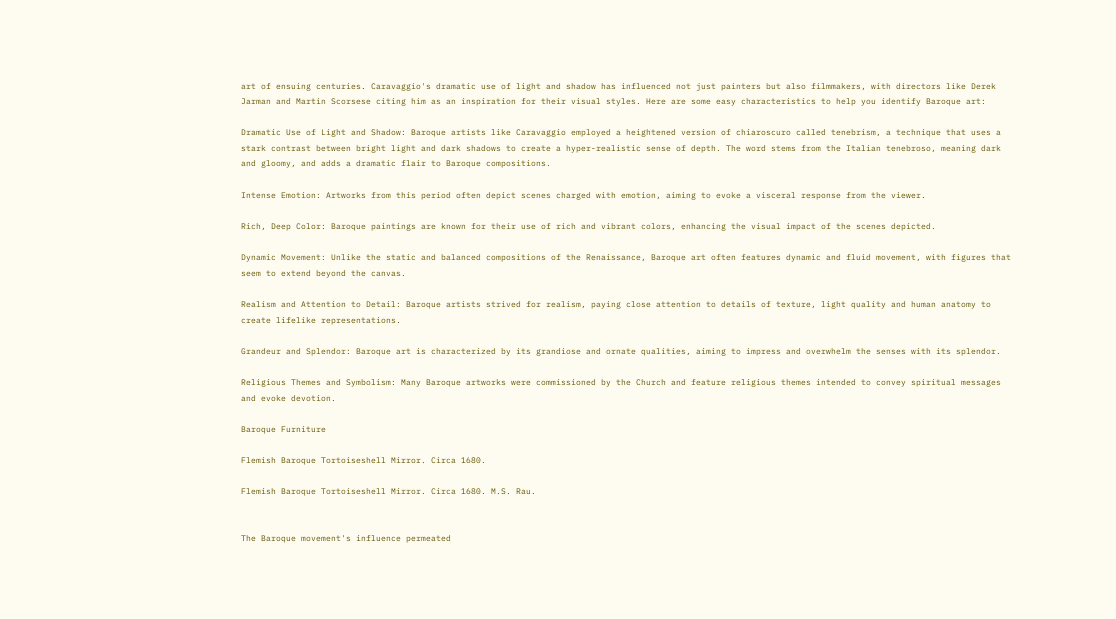art of ensuing centuries. Caravaggio's dramatic use of light and shadow has influenced not just painters but also filmmakers, with directors like Derek Jarman and Martin Scorsese citing him as an inspiration for their visual styles. Here are some easy characteristics to help you identify Baroque art:

Dramatic Use of Light and Shadow: Baroque artists like Caravaggio employed a heightened version of chiaroscuro called tenebrism, a technique that uses a stark contrast between bright light and dark shadows to create a hyper-realistic sense of depth. The word stems from the Italian tenebroso, meaning dark and gloomy, and adds a dramatic flair to Baroque compositions.

Intense Emotion: Artworks from this period often depict scenes charged with emotion, aiming to evoke a visceral response from the viewer.

Rich, Deep Color: Baroque paintings are known for their use of rich and vibrant colors, enhancing the visual impact of the scenes depicted.

Dynamic Movement: Unlike the static and balanced compositions of the Renaissance, Baroque art often features dynamic and fluid movement, with figures that seem to extend beyond the canvas.

Realism and Attention to Detail: Baroque artists strived for realism, paying close attention to details of texture, light quality and human anatomy to create lifelike representations.

Grandeur and Splendor: Baroque art is characterized by its grandiose and ornate qualities, aiming to impress and overwhelm the senses with its splendor.

Religious Themes and Symbolism: Many Baroque artworks were commissioned by the Church and feature religious themes intended to convey spiritual messages and evoke devotion.

Baroque Furniture

Flemish Baroque Tortoiseshell Mirror. Circa 1680.

Flemish Baroque Tortoiseshell Mirror. Circa 1680. M.S. Rau.


The Baroque movement's influence permeated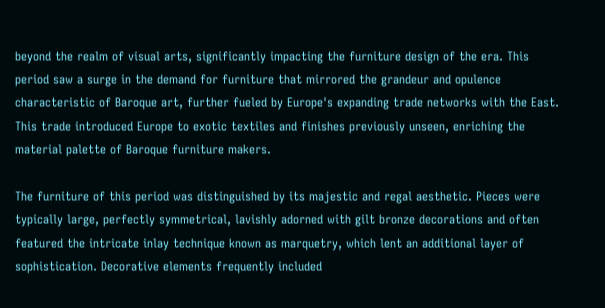beyond the realm of visual arts, significantly impacting the furniture design of the era. This period saw a surge in the demand for furniture that mirrored the grandeur and opulence characteristic of Baroque art, further fueled by Europe's expanding trade networks with the East. This trade introduced Europe to exotic textiles and finishes previously unseen, enriching the material palette of Baroque furniture makers.

The furniture of this period was distinguished by its majestic and regal aesthetic. Pieces were typically large, perfectly symmetrical, lavishly adorned with gilt bronze decorations and often featured the intricate inlay technique known as marquetry, which lent an additional layer of sophistication. Decorative elements frequently included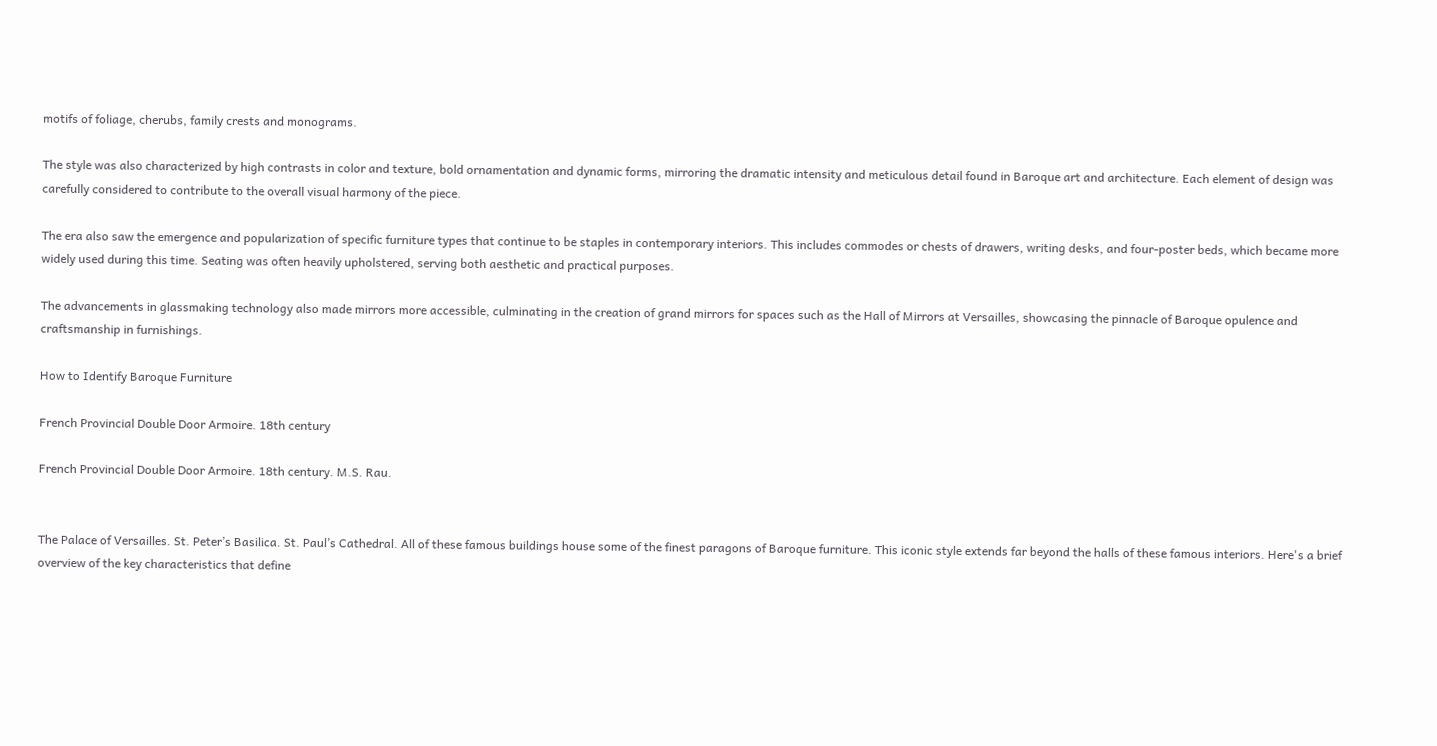motifs of foliage, cherubs, family crests and monograms.

The style was also characterized by high contrasts in color and texture, bold ornamentation and dynamic forms, mirroring the dramatic intensity and meticulous detail found in Baroque art and architecture. Each element of design was carefully considered to contribute to the overall visual harmony of the piece.

The era also saw the emergence and popularization of specific furniture types that continue to be staples in contemporary interiors. This includes commodes or chests of drawers, writing desks, and four-poster beds, which became more widely used during this time. Seating was often heavily upholstered, serving both aesthetic and practical purposes.

The advancements in glassmaking technology also made mirrors more accessible, culminating in the creation of grand mirrors for spaces such as the Hall of Mirrors at Versailles, showcasing the pinnacle of Baroque opulence and craftsmanship in furnishings.

How to Identify Baroque Furniture

French Provincial Double Door Armoire. 18th century

French Provincial Double Door Armoire. 18th century. M.S. Rau.


The Palace of Versailles. St. Peter’s Basilica. St. Paul’s Cathedral. All of these famous buildings house some of the finest paragons of Baroque furniture. This iconic style extends far beyond the halls of these famous interiors. Here's a brief overview of the key characteristics that define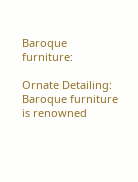Baroque furniture:

Ornate Detailing: Baroque furniture is renowned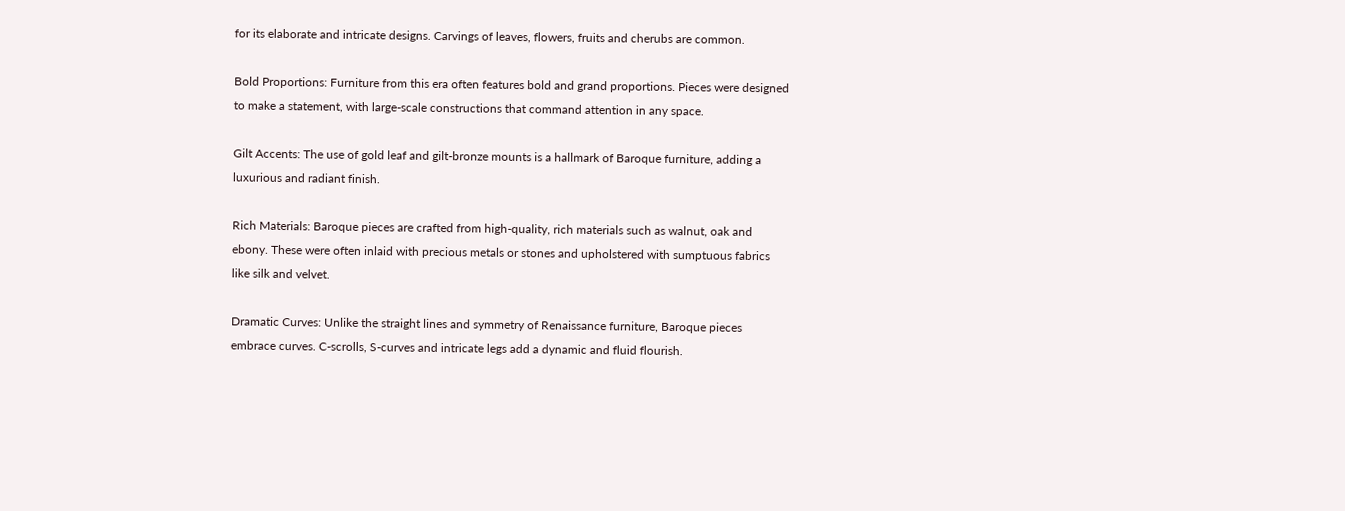for its elaborate and intricate designs. Carvings of leaves, flowers, fruits and cherubs are common.

Bold Proportions: Furniture from this era often features bold and grand proportions. Pieces were designed to make a statement, with large-scale constructions that command attention in any space.

Gilt Accents: The use of gold leaf and gilt-bronze mounts is a hallmark of Baroque furniture, adding a luxurious and radiant finish.

Rich Materials: Baroque pieces are crafted from high-quality, rich materials such as walnut, oak and ebony. These were often inlaid with precious metals or stones and upholstered with sumptuous fabrics like silk and velvet.

Dramatic Curves: Unlike the straight lines and symmetry of Renaissance furniture, Baroque pieces embrace curves. C-scrolls, S-curves and intricate legs add a dynamic and fluid flourish.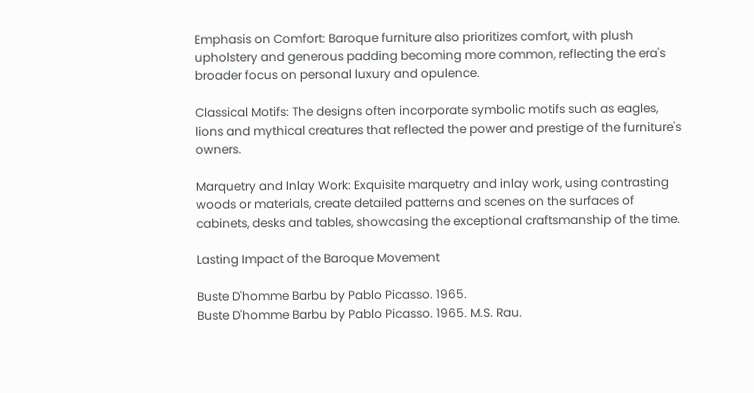Emphasis on Comfort: Baroque furniture also prioritizes comfort, with plush upholstery and generous padding becoming more common, reflecting the era's broader focus on personal luxury and opulence.

Classical Motifs: The designs often incorporate symbolic motifs such as eagles, lions and mythical creatures that reflected the power and prestige of the furniture's owners.

Marquetry and Inlay Work: Exquisite marquetry and inlay work, using contrasting woods or materials, create detailed patterns and scenes on the surfaces of cabinets, desks and tables, showcasing the exceptional craftsmanship of the time.

Lasting Impact of the Baroque Movement

Buste D'homme Barbu by Pablo Picasso. 1965.
Buste D'homme Barbu by Pablo Picasso. 1965. M.S. Rau.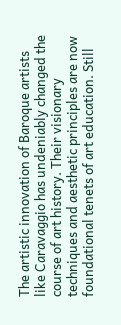The artistic innovation of Baroque artists like Caravaggio has undeniably changed the course of art history. Their visionary techniques and aesthetic principles are now foundational tenets of art education. Still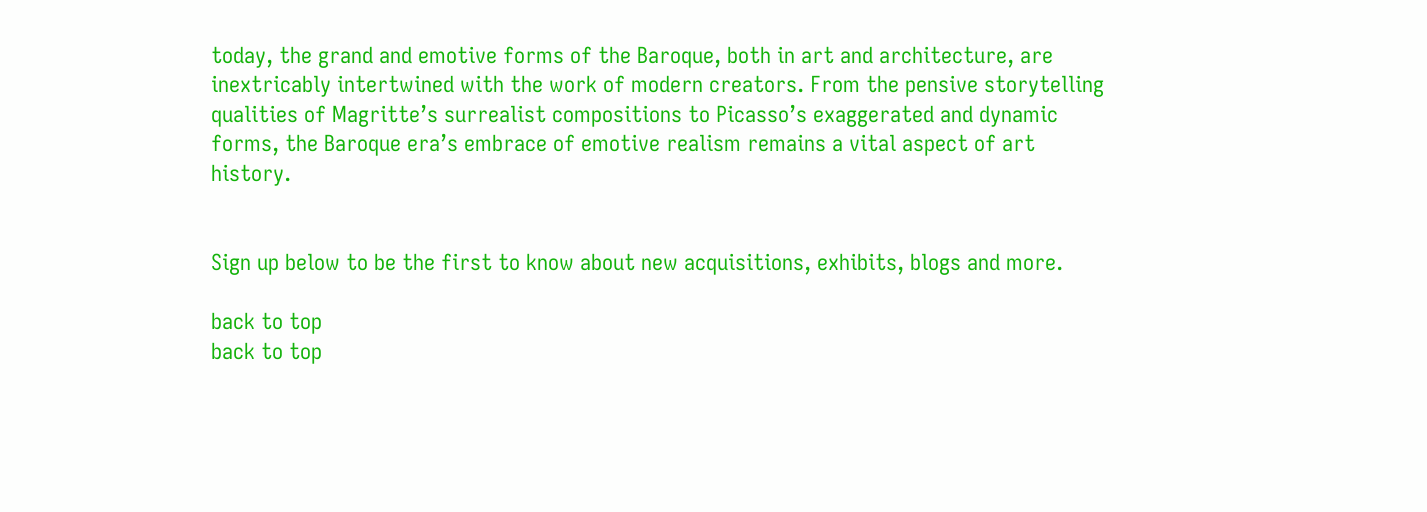today, the grand and emotive forms of the Baroque, both in art and architecture, are inextricably intertwined with the work of modern creators. From the pensive storytelling qualities of Magritte’s surrealist compositions to Picasso’s exaggerated and dynamic forms, the Baroque era’s embrace of emotive realism remains a vital aspect of art history.


Sign up below to be the first to know about new acquisitions, exhibits, blogs and more.

back to top
back to top